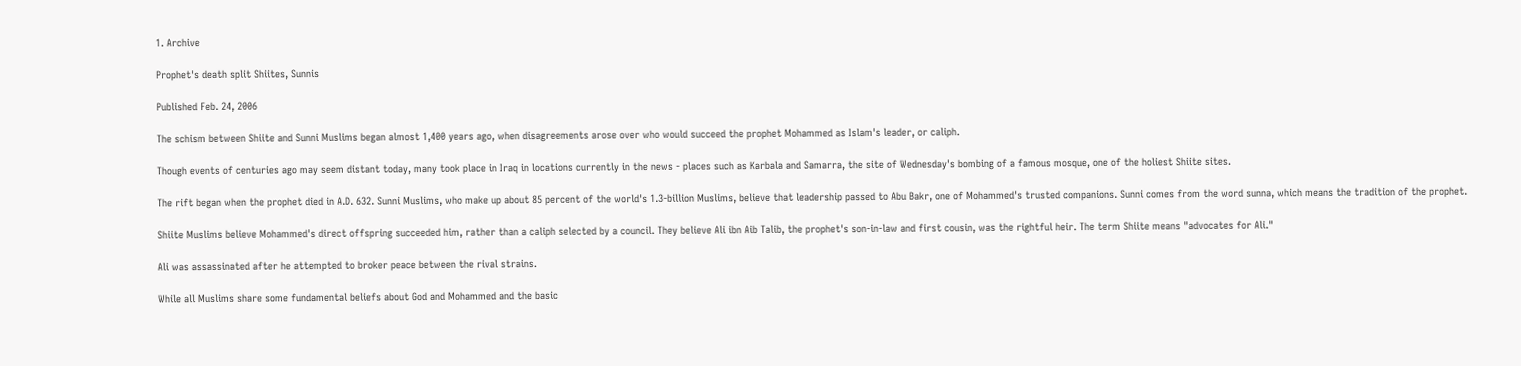1. Archive

Prophet's death split Shiites, Sunnis

Published Feb. 24, 2006

The schism between Shiite and Sunni Muslims began almost 1,400 years ago, when disagreements arose over who would succeed the prophet Mohammed as Islam's leader, or caliph.

Though events of centuries ago may seem distant today, many took place in Iraq in locations currently in the news - places such as Karbala and Samarra, the site of Wednesday's bombing of a famous mosque, one of the holiest Shiite sites.

The rift began when the prophet died in A.D. 632. Sunni Muslims, who make up about 85 percent of the world's 1.3-billion Muslims, believe that leadership passed to Abu Bakr, one of Mohammed's trusted companions. Sunni comes from the word sunna, which means the tradition of the prophet.

Shiite Muslims believe Mohammed's direct offspring succeeded him, rather than a caliph selected by a council. They believe Ali ibn Aib Talib, the prophet's son-in-law and first cousin, was the rightful heir. The term Shiite means "advocates for Ali."

Ali was assassinated after he attempted to broker peace between the rival strains.

While all Muslims share some fundamental beliefs about God and Mohammed and the basic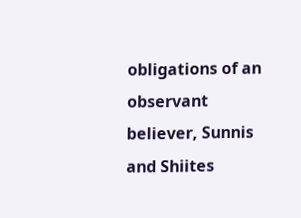obligations of an observant believer, Sunnis and Shiites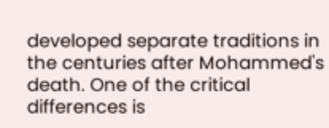developed separate traditions in the centuries after Mohammed's death. One of the critical differences is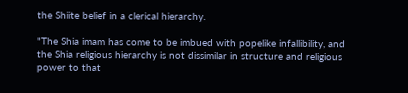the Shiite belief in a clerical hierarchy.

"The Shia imam has come to be imbued with popelike infallibility, and the Shia religious hierarchy is not dissimilar in structure and religious power to that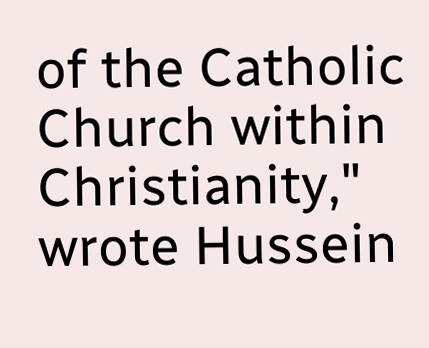of the Catholic Church within Christianity," wrote Hussein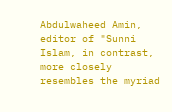Abdulwaheed Amin, editor of "Sunni Islam, in contrast, more closely resembles the myriad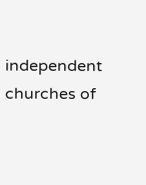independent churches of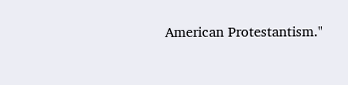American Protestantism."